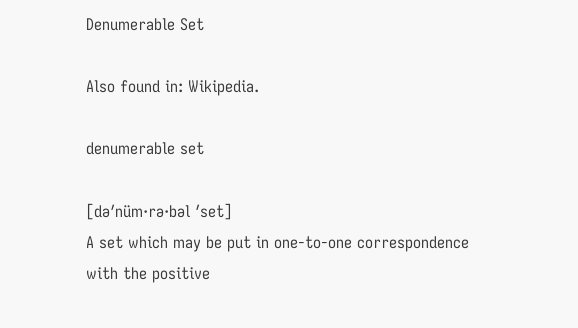Denumerable Set

Also found in: Wikipedia.

denumerable set

[də′nüm·rə·bəl ′set]
A set which may be put in one-to-one correspondence with the positive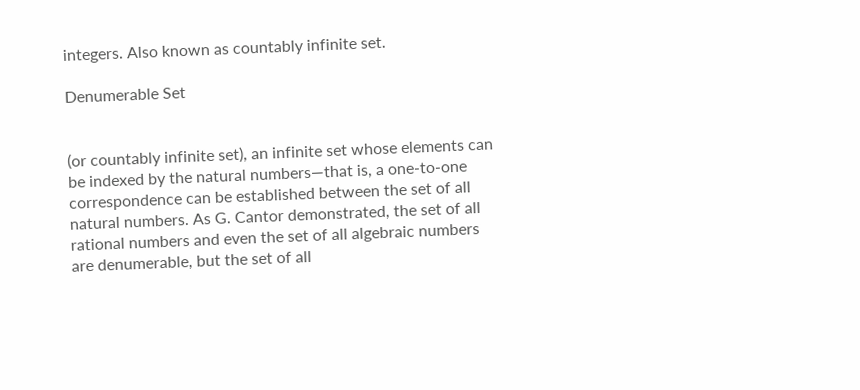integers. Also known as countably infinite set.

Denumerable Set


(or countably infinite set), an infinite set whose elements can be indexed by the natural numbers—that is, a one-to-one correspondence can be established between the set of all natural numbers. As G. Cantor demonstrated, the set of all rational numbers and even the set of all algebraic numbers are denumerable, but the set of all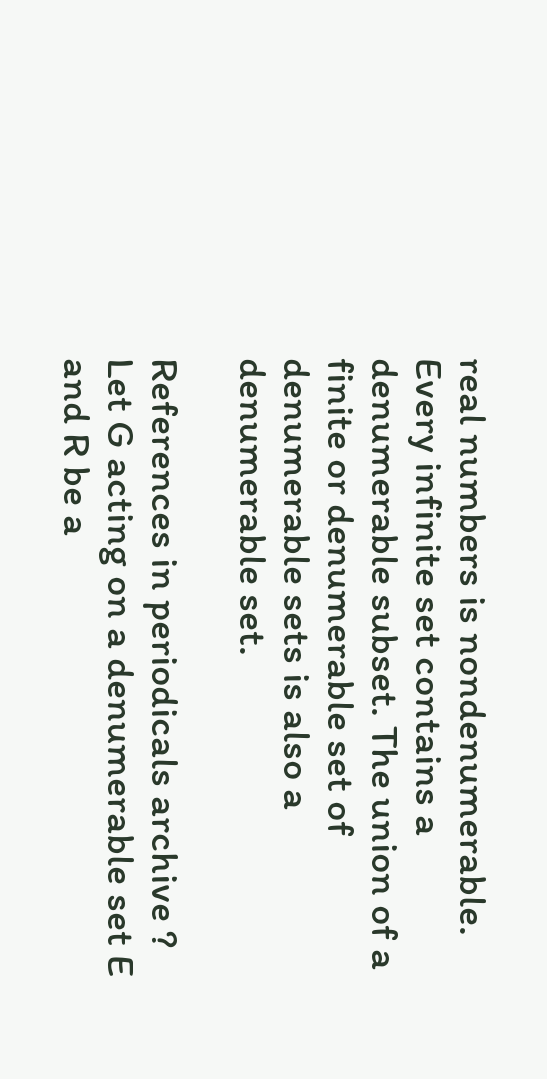real numbers is nondenumerable. Every infinite set contains a denumerable subset. The union of a finite or denumerable set of denumerable sets is also a denumerable set.

References in periodicals archive ?
Let G acting on a denumerable set E and R be a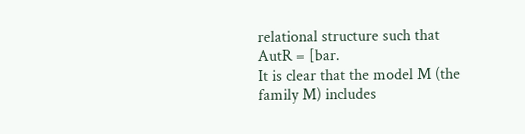relational structure such that AutR = [bar.
It is clear that the model M (the family M) includes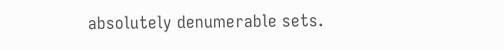absolutely denumerable sets.